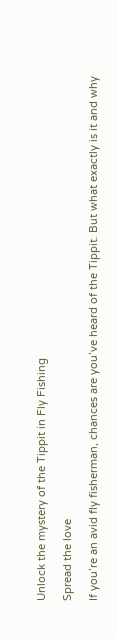Unlock the mystery of the Tippit in Fly Fishing

Spread the love

If you’re an avid fly fisherman, chances are you’ve heard of the Tippit. But what exactly is it and why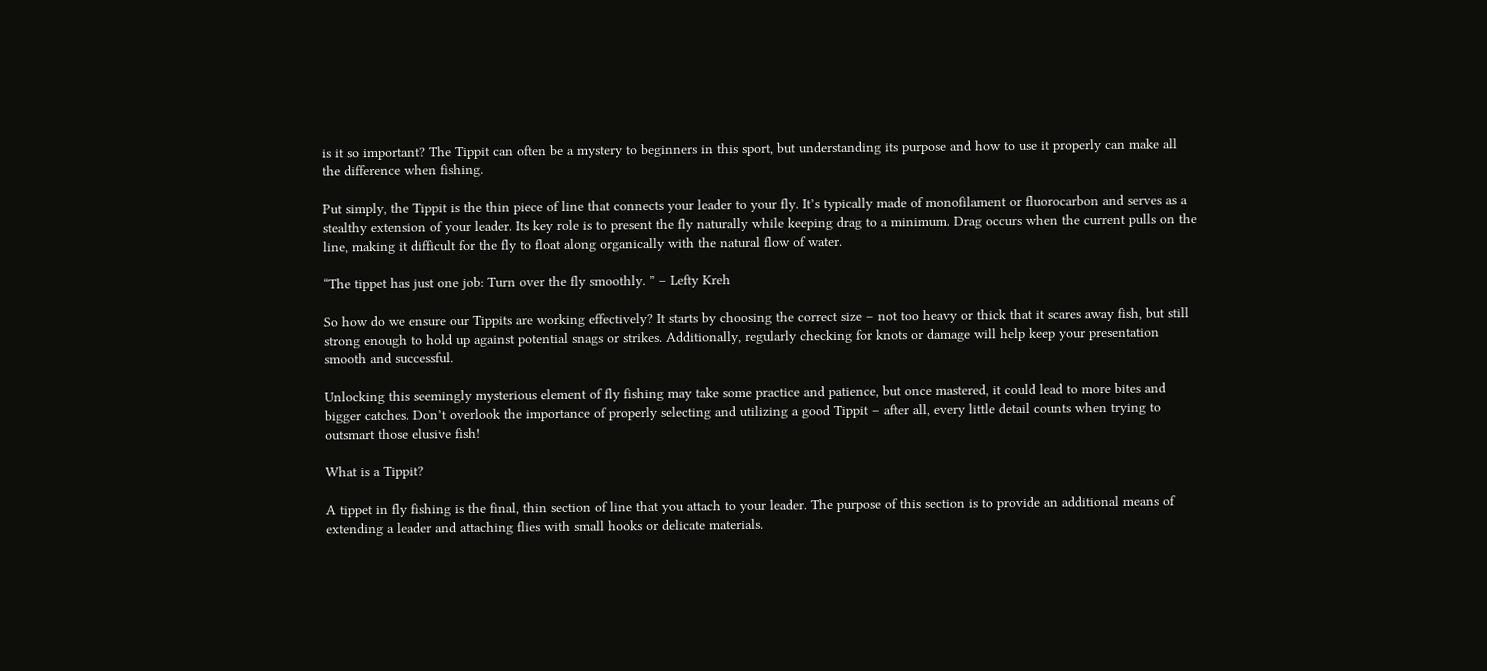is it so important? The Tippit can often be a mystery to beginners in this sport, but understanding its purpose and how to use it properly can make all the difference when fishing.

Put simply, the Tippit is the thin piece of line that connects your leader to your fly. It’s typically made of monofilament or fluorocarbon and serves as a stealthy extension of your leader. Its key role is to present the fly naturally while keeping drag to a minimum. Drag occurs when the current pulls on the line, making it difficult for the fly to float along organically with the natural flow of water.

“The tippet has just one job: Turn over the fly smoothly. ” – Lefty Kreh

So how do we ensure our Tippits are working effectively? It starts by choosing the correct size – not too heavy or thick that it scares away fish, but still strong enough to hold up against potential snags or strikes. Additionally, regularly checking for knots or damage will help keep your presentation smooth and successful.

Unlocking this seemingly mysterious element of fly fishing may take some practice and patience, but once mastered, it could lead to more bites and bigger catches. Don’t overlook the importance of properly selecting and utilizing a good Tippit – after all, every little detail counts when trying to outsmart those elusive fish!

What is a Tippit?

A tippet in fly fishing is the final, thin section of line that you attach to your leader. The purpose of this section is to provide an additional means of extending a leader and attaching flies with small hooks or delicate materials.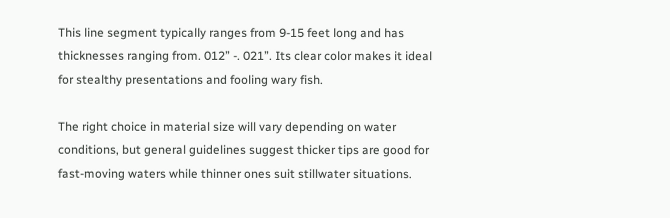This line segment typically ranges from 9-15 feet long and has thicknesses ranging from. 012” -. 021”. Its clear color makes it ideal for stealthy presentations and fooling wary fish.

The right choice in material size will vary depending on water conditions, but general guidelines suggest thicker tips are good for fast-moving waters while thinner ones suit stillwater situations.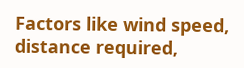Factors like wind speed, distance required,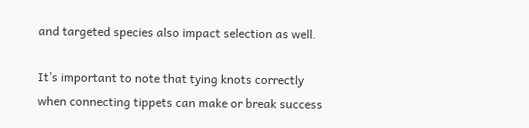and targeted species also impact selection as well.

It’s important to note that tying knots correctly when connecting tippets can make or break success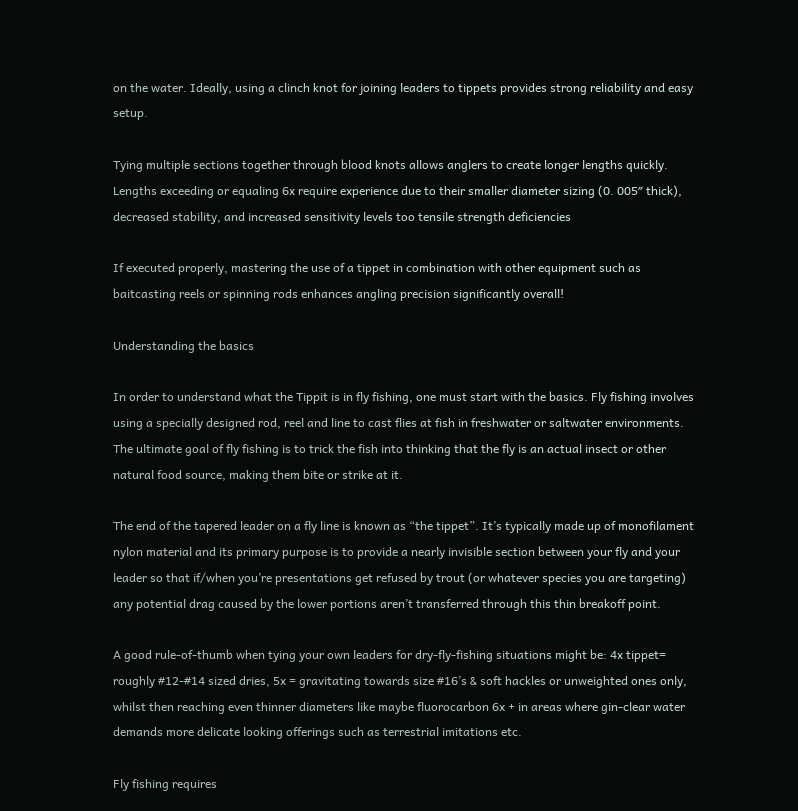on the water. Ideally, using a clinch knot for joining leaders to tippets provides strong reliability and easy setup.

Tying multiple sections together through blood knots allows anglers to create longer lengths quickly. Lengths exceeding or equaling 6x require experience due to their smaller diameter sizing (0. 005″ thick), decreased stability, and increased sensitivity levels too tensile strength deficiencies

If executed properly, mastering the use of a tippet in combination with other equipment such as baitcasting reels or spinning rods enhances angling precision significantly overall!

Understanding the basics

In order to understand what the Tippit is in fly fishing, one must start with the basics. Fly fishing involves using a specially designed rod, reel and line to cast flies at fish in freshwater or saltwater environments. The ultimate goal of fly fishing is to trick the fish into thinking that the fly is an actual insect or other natural food source, making them bite or strike at it.

The end of the tapered leader on a fly line is known as “the tippet”. It’s typically made up of monofilament nylon material and its primary purpose is to provide a nearly invisible section between your fly and your leader so that if/when you’re presentations get refused by trout (or whatever species you are targeting) any potential drag caused by the lower portions aren’t transferred through this thin breakoff point.

A good rule-of-thumb when tying your own leaders for dry-fly-fishing situations might be: 4x tippet= roughly #12-#14 sized dries, 5x = gravitating towards size #16’s & soft hackles or unweighted ones only, whilst then reaching even thinner diameters like maybe fluorocarbon 6x + in areas where gin-clear water demands more delicate looking offerings such as terrestrial imitations etc.

Fly fishing requires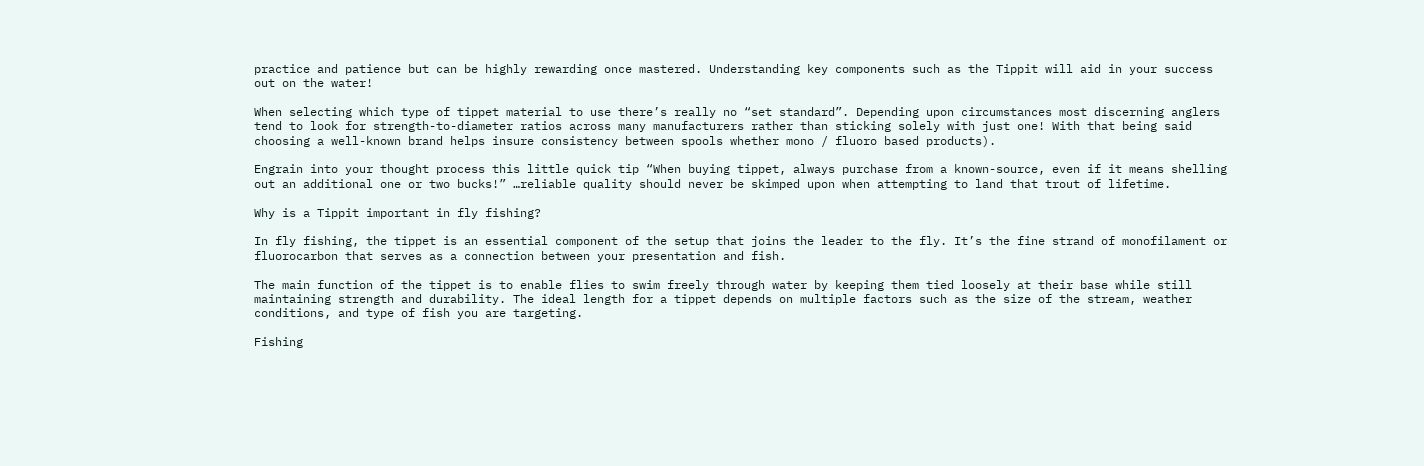practice and patience but can be highly rewarding once mastered. Understanding key components such as the Tippit will aid in your success out on the water!

When selecting which type of tippet material to use there’s really no “set standard”. Depending upon circumstances most discerning anglers tend to look for strength-to-diameter ratios across many manufacturers rather than sticking solely with just one! With that being said choosing a well-known brand helps insure consistency between spools whether mono / fluoro based products).

Engrain into your thought process this little quick tip “When buying tippet, always purchase from a known-source, even if it means shelling out an additional one or two bucks!” …reliable quality should never be skimped upon when attempting to land that trout of lifetime.

Why is a Tippit important in fly fishing?

In fly fishing, the tippet is an essential component of the setup that joins the leader to the fly. It’s the fine strand of monofilament or fluorocarbon that serves as a connection between your presentation and fish.

The main function of the tippet is to enable flies to swim freely through water by keeping them tied loosely at their base while still maintaining strength and durability. The ideal length for a tippet depends on multiple factors such as the size of the stream, weather conditions, and type of fish you are targeting.

Fishing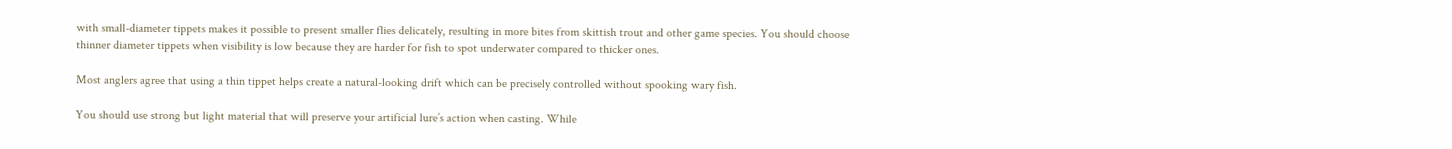with small-diameter tippets makes it possible to present smaller flies delicately, resulting in more bites from skittish trout and other game species. You should choose thinner diameter tippets when visibility is low because they are harder for fish to spot underwater compared to thicker ones.

Most anglers agree that using a thin tippet helps create a natural-looking drift which can be precisely controlled without spooking wary fish.

You should use strong but light material that will preserve your artificial lure’s action when casting. While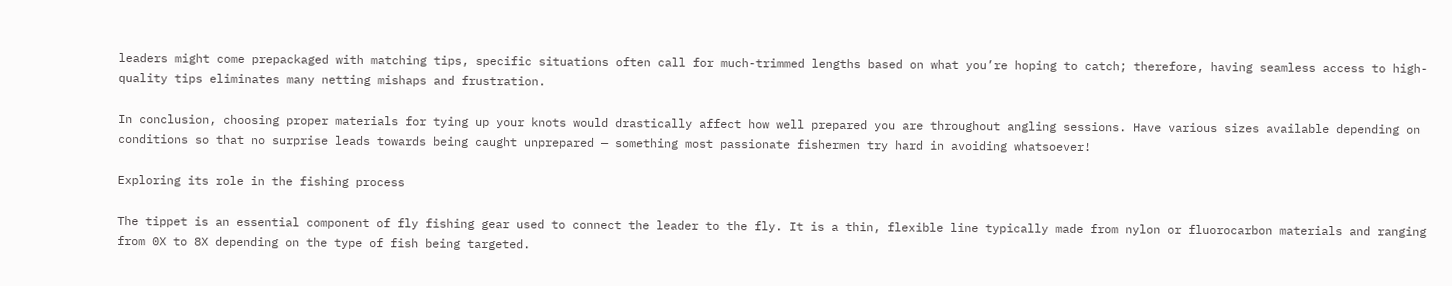leaders might come prepackaged with matching tips, specific situations often call for much-trimmed lengths based on what you’re hoping to catch; therefore, having seamless access to high-quality tips eliminates many netting mishaps and frustration.

In conclusion, choosing proper materials for tying up your knots would drastically affect how well prepared you are throughout angling sessions. Have various sizes available depending on conditions so that no surprise leads towards being caught unprepared — something most passionate fishermen try hard in avoiding whatsoever!

Exploring its role in the fishing process

The tippet is an essential component of fly fishing gear used to connect the leader to the fly. It is a thin, flexible line typically made from nylon or fluorocarbon materials and ranging from 0X to 8X depending on the type of fish being targeted.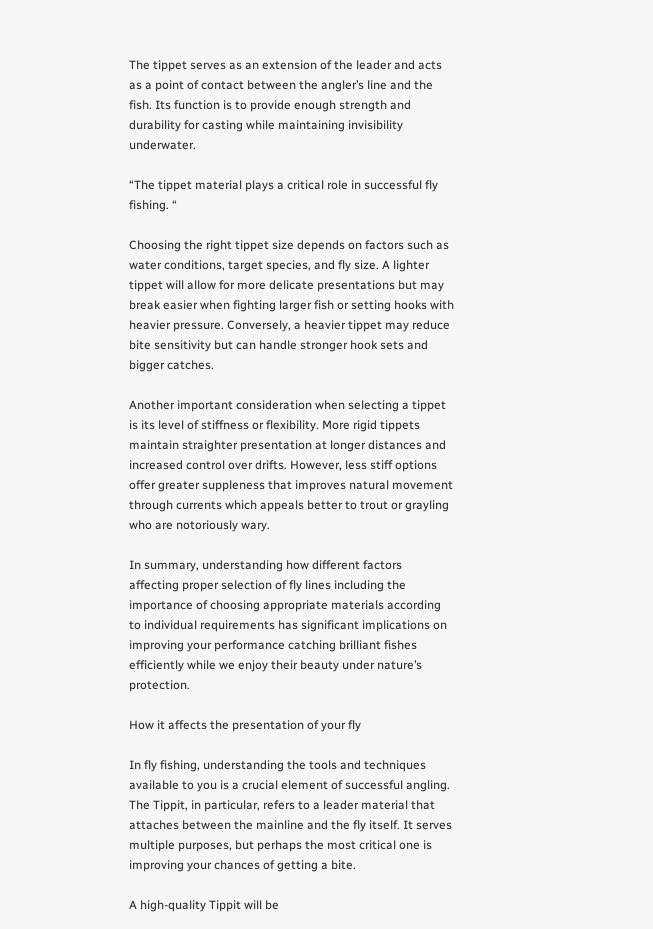The tippet serves as an extension of the leader and acts as a point of contact between the angler’s line and the fish. Its function is to provide enough strength and durability for casting while maintaining invisibility underwater.

“The tippet material plays a critical role in successful fly fishing. “

Choosing the right tippet size depends on factors such as water conditions, target species, and fly size. A lighter tippet will allow for more delicate presentations but may break easier when fighting larger fish or setting hooks with heavier pressure. Conversely, a heavier tippet may reduce bite sensitivity but can handle stronger hook sets and bigger catches.

Another important consideration when selecting a tippet is its level of stiffness or flexibility. More rigid tippets maintain straighter presentation at longer distances and increased control over drifts. However, less stiff options offer greater suppleness that improves natural movement through currents which appeals better to trout or grayling who are notoriously wary.

In summary, understanding how different factors affecting proper selection of fly lines including the importance of choosing appropriate materials according to individual requirements has significant implications on improving your performance catching brilliant fishes efficiently while we enjoy their beauty under nature’s protection.

How it affects the presentation of your fly

In fly fishing, understanding the tools and techniques available to you is a crucial element of successful angling. The Tippit, in particular, refers to a leader material that attaches between the mainline and the fly itself. It serves multiple purposes, but perhaps the most critical one is improving your chances of getting a bite.

A high-quality Tippit will be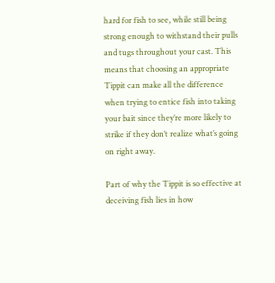hard for fish to see, while still being strong enough to withstand their pulls and tugs throughout your cast. This means that choosing an appropriate Tippit can make all the difference when trying to entice fish into taking your bait since they’re more likely to strike if they don’t realize what’s going on right away.

Part of why the Tippit is so effective at deceiving fish lies in how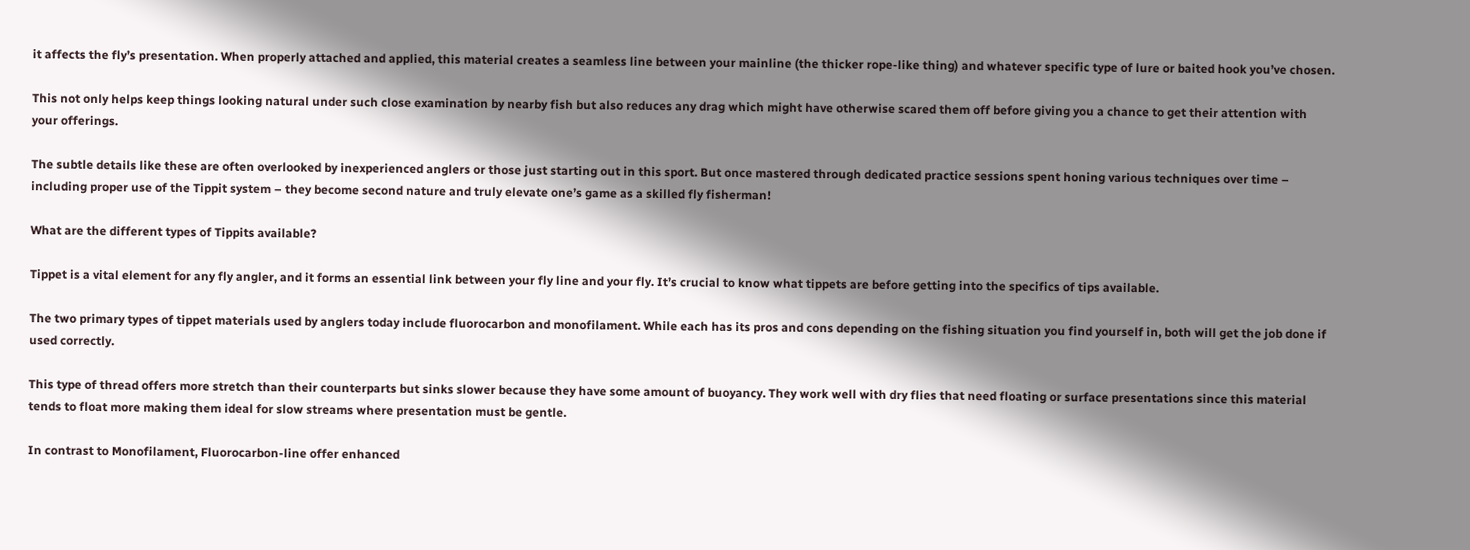it affects the fly’s presentation. When properly attached and applied, this material creates a seamless line between your mainline (the thicker rope-like thing) and whatever specific type of lure or baited hook you’ve chosen.

This not only helps keep things looking natural under such close examination by nearby fish but also reduces any drag which might have otherwise scared them off before giving you a chance to get their attention with your offerings.

The subtle details like these are often overlooked by inexperienced anglers or those just starting out in this sport. But once mastered through dedicated practice sessions spent honing various techniques over time – including proper use of the Tippit system – they become second nature and truly elevate one’s game as a skilled fly fisherman!

What are the different types of Tippits available?

Tippet is a vital element for any fly angler, and it forms an essential link between your fly line and your fly. It’s crucial to know what tippets are before getting into the specifics of tips available.

The two primary types of tippet materials used by anglers today include fluorocarbon and monofilament. While each has its pros and cons depending on the fishing situation you find yourself in, both will get the job done if used correctly.

This type of thread offers more stretch than their counterparts but sinks slower because they have some amount of buoyancy. They work well with dry flies that need floating or surface presentations since this material tends to float more making them ideal for slow streams where presentation must be gentle.

In contrast to Monofilament, Fluorocarbon-line offer enhanced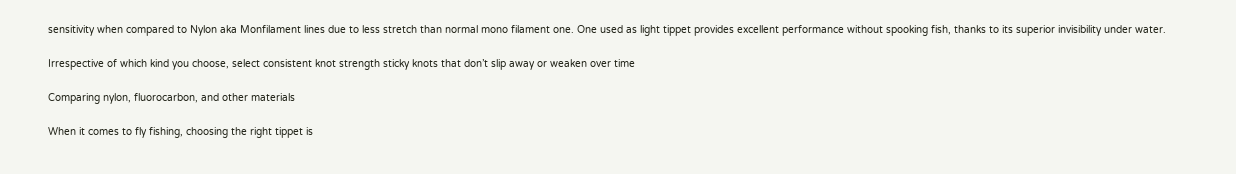sensitivity when compared to Nylon aka Monfilament lines due to less stretch than normal mono filament one. One used as light tippet provides excellent performance without spooking fish, thanks to its superior invisibility under water.

Irrespective of which kind you choose, select consistent knot strength sticky knots that don’t slip away or weaken over time

Comparing nylon, fluorocarbon, and other materials

When it comes to fly fishing, choosing the right tippet is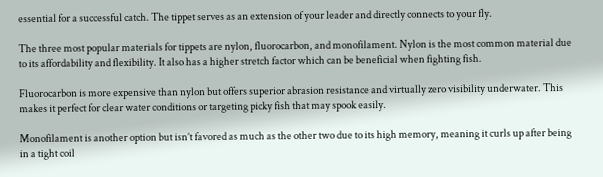essential for a successful catch. The tippet serves as an extension of your leader and directly connects to your fly.

The three most popular materials for tippets are nylon, fluorocarbon, and monofilament. Nylon is the most common material due to its affordability and flexibility. It also has a higher stretch factor which can be beneficial when fighting fish.

Fluorocarbon is more expensive than nylon but offers superior abrasion resistance and virtually zero visibility underwater. This makes it perfect for clear water conditions or targeting picky fish that may spook easily.

Monofilament is another option but isn’t favored as much as the other two due to its high memory, meaning it curls up after being in a tight coil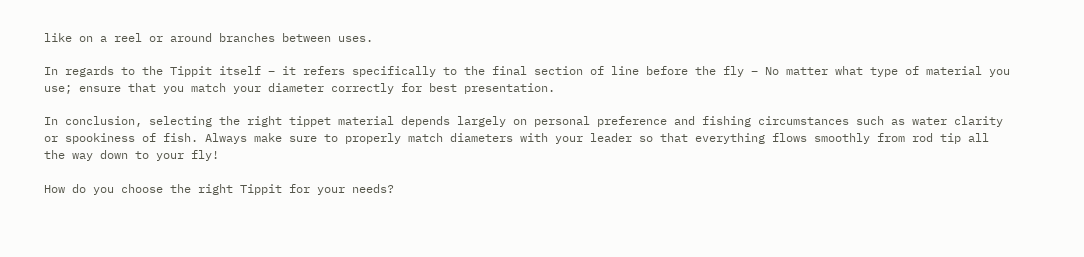like on a reel or around branches between uses.

In regards to the Tippit itself – it refers specifically to the final section of line before the fly – No matter what type of material you use; ensure that you match your diameter correctly for best presentation.

In conclusion, selecting the right tippet material depends largely on personal preference and fishing circumstances such as water clarity or spookiness of fish. Always make sure to properly match diameters with your leader so that everything flows smoothly from rod tip all the way down to your fly!

How do you choose the right Tippit for your needs?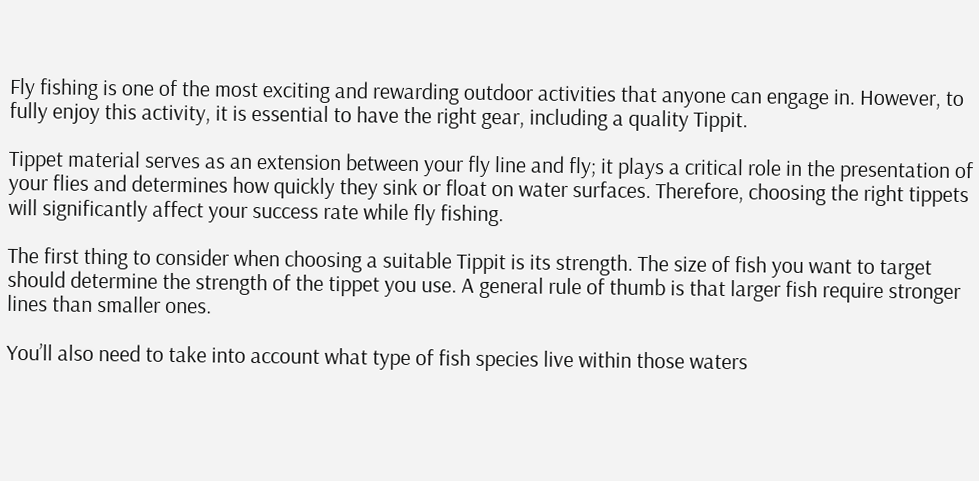Fly fishing is one of the most exciting and rewarding outdoor activities that anyone can engage in. However, to fully enjoy this activity, it is essential to have the right gear, including a quality Tippit.

Tippet material serves as an extension between your fly line and fly; it plays a critical role in the presentation of your flies and determines how quickly they sink or float on water surfaces. Therefore, choosing the right tippets will significantly affect your success rate while fly fishing.

The first thing to consider when choosing a suitable Tippit is its strength. The size of fish you want to target should determine the strength of the tippet you use. A general rule of thumb is that larger fish require stronger lines than smaller ones.

You’ll also need to take into account what type of fish species live within those waters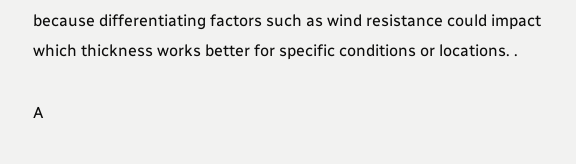because differentiating factors such as wind resistance could impact which thickness works better for specific conditions or locations. .

A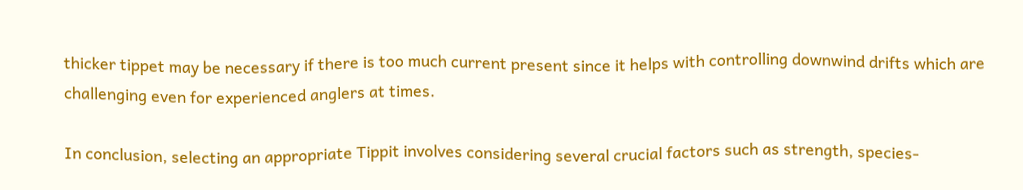thicker tippet may be necessary if there is too much current present since it helps with controlling downwind drifts which are challenging even for experienced anglers at times.

In conclusion, selecting an appropriate Tippit involves considering several crucial factors such as strength, species-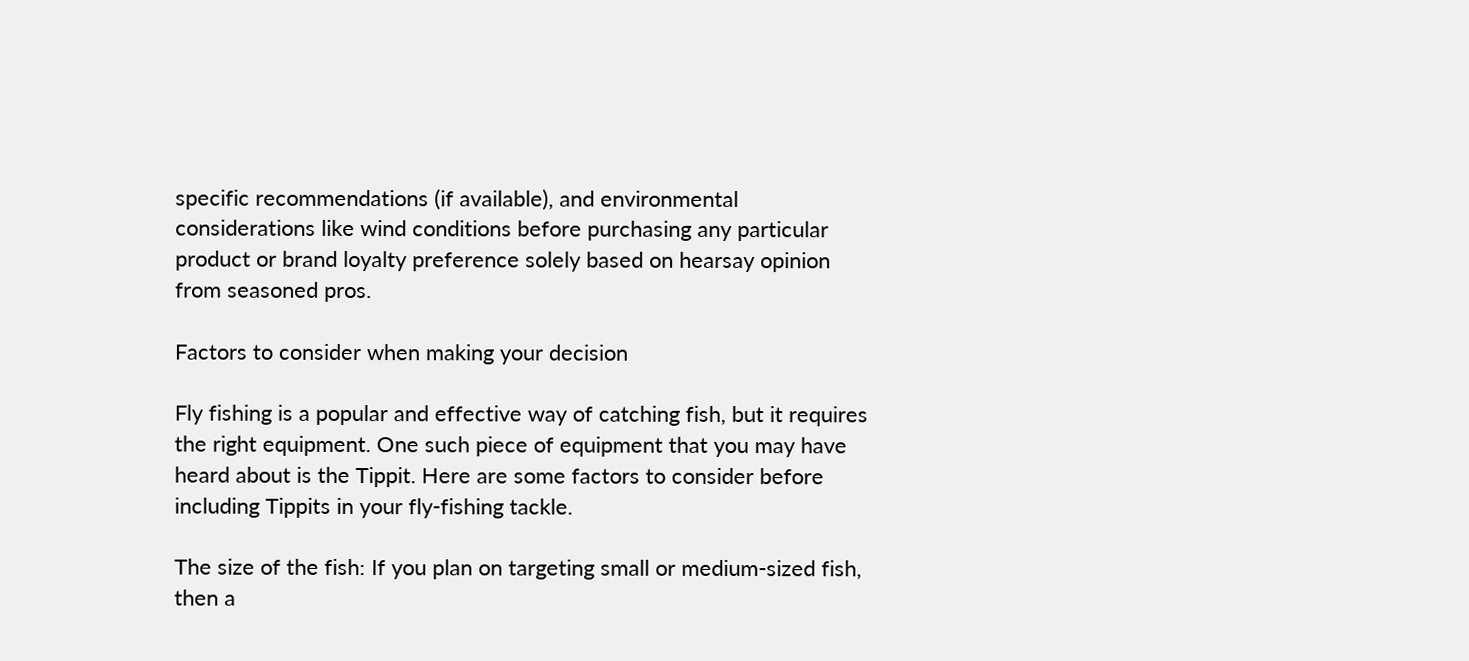specific recommendations (if available), and environmental considerations like wind conditions before purchasing any particular product or brand loyalty preference solely based on hearsay opinion from seasoned pros.

Factors to consider when making your decision

Fly fishing is a popular and effective way of catching fish, but it requires the right equipment. One such piece of equipment that you may have heard about is the Tippit. Here are some factors to consider before including Tippits in your fly-fishing tackle.

The size of the fish: If you plan on targeting small or medium-sized fish, then a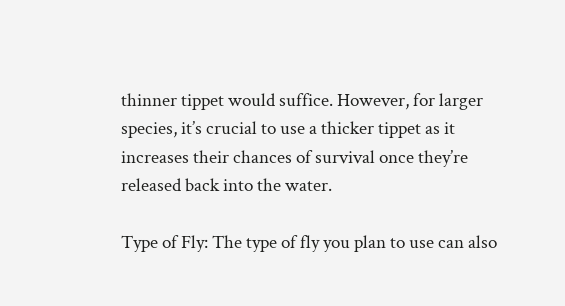thinner tippet would suffice. However, for larger species, it’s crucial to use a thicker tippet as it increases their chances of survival once they’re released back into the water.

Type of Fly: The type of fly you plan to use can also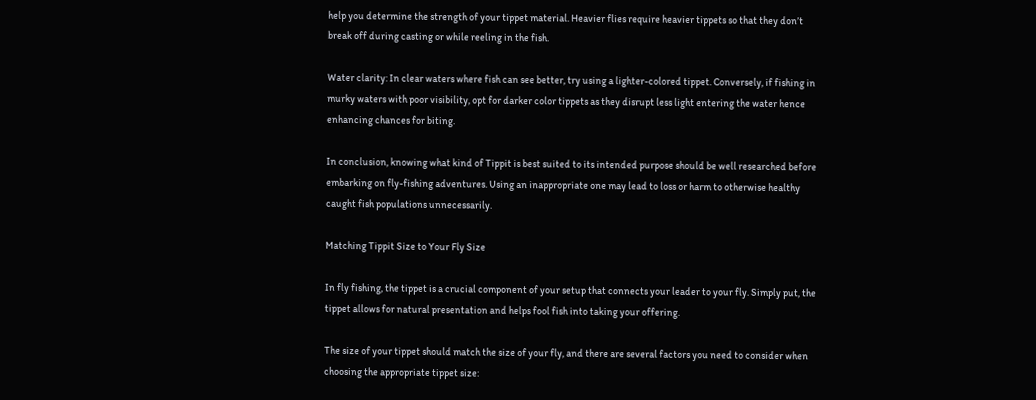help you determine the strength of your tippet material. Heavier flies require heavier tippets so that they don’t break off during casting or while reeling in the fish.

Water clarity: In clear waters where fish can see better, try using a lighter-colored tippet. Conversely, if fishing in murky waters with poor visibility, opt for darker color tippets as they disrupt less light entering the water hence enhancing chances for biting.

In conclusion, knowing what kind of Tippit is best suited to its intended purpose should be well researched before embarking on fly-fishing adventures. Using an inappropriate one may lead to loss or harm to otherwise healthy caught fish populations unnecessarily.

Matching Tippit Size to Your Fly Size

In fly fishing, the tippet is a crucial component of your setup that connects your leader to your fly. Simply put, the tippet allows for natural presentation and helps fool fish into taking your offering.

The size of your tippet should match the size of your fly, and there are several factors you need to consider when choosing the appropriate tippet size: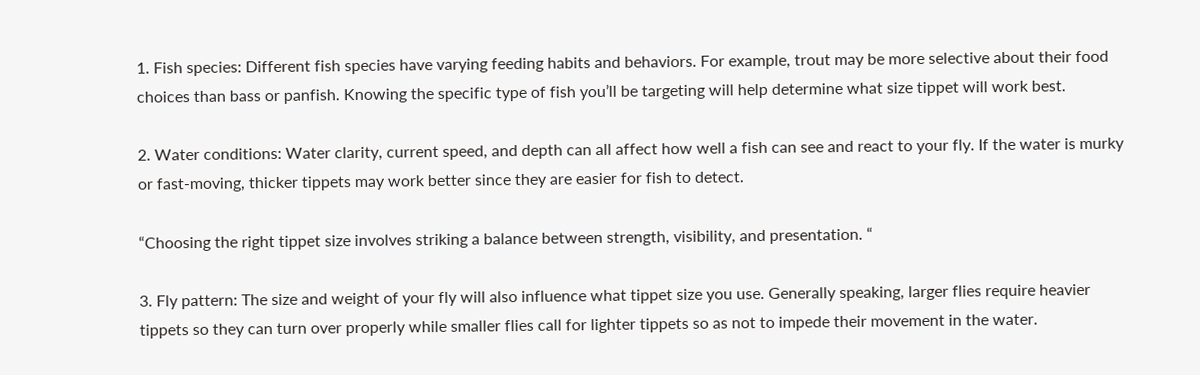1. Fish species: Different fish species have varying feeding habits and behaviors. For example, trout may be more selective about their food choices than bass or panfish. Knowing the specific type of fish you’ll be targeting will help determine what size tippet will work best.

2. Water conditions: Water clarity, current speed, and depth can all affect how well a fish can see and react to your fly. If the water is murky or fast-moving, thicker tippets may work better since they are easier for fish to detect.

“Choosing the right tippet size involves striking a balance between strength, visibility, and presentation. “

3. Fly pattern: The size and weight of your fly will also influence what tippet size you use. Generally speaking, larger flies require heavier tippets so they can turn over properly while smaller flies call for lighter tippets so as not to impede their movement in the water.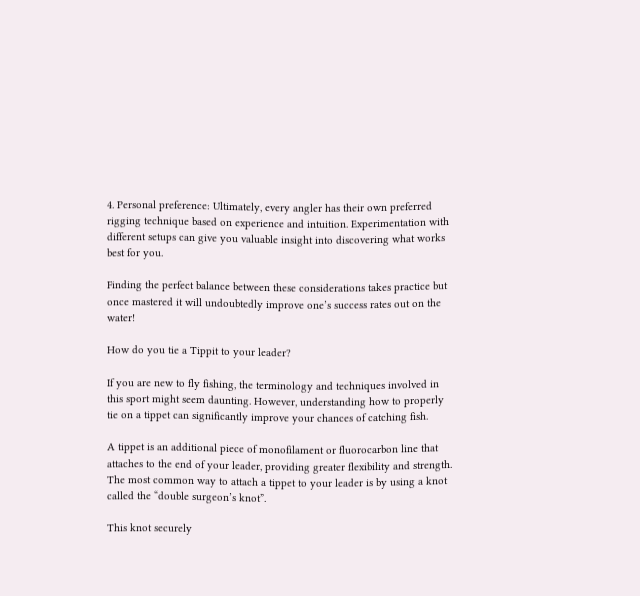4. Personal preference: Ultimately, every angler has their own preferred rigging technique based on experience and intuition. Experimentation with different setups can give you valuable insight into discovering what works best for you.

Finding the perfect balance between these considerations takes practice but once mastered it will undoubtedly improve one’s success rates out on the water!

How do you tie a Tippit to your leader?

If you are new to fly fishing, the terminology and techniques involved in this sport might seem daunting. However, understanding how to properly tie on a tippet can significantly improve your chances of catching fish.

A tippet is an additional piece of monofilament or fluorocarbon line that attaches to the end of your leader, providing greater flexibility and strength. The most common way to attach a tippet to your leader is by using a knot called the “double surgeon’s knot”.

This knot securely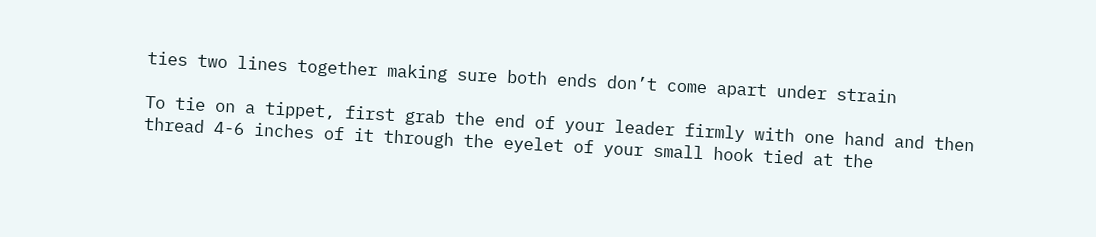ties two lines together making sure both ends don’t come apart under strain

To tie on a tippet, first grab the end of your leader firmly with one hand and then thread 4-6 inches of it through the eyelet of your small hook tied at the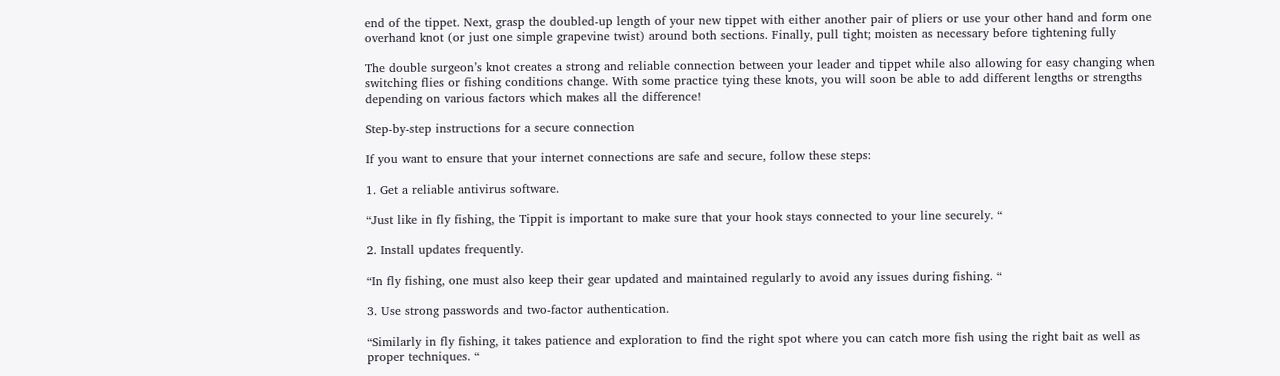end of the tippet. Next, grasp the doubled-up length of your new tippet with either another pair of pliers or use your other hand and form one overhand knot (or just one simple grapevine twist) around both sections. Finally, pull tight; moisten as necessary before tightening fully

The double surgeon’s knot creates a strong and reliable connection between your leader and tippet while also allowing for easy changing when switching flies or fishing conditions change. With some practice tying these knots, you will soon be able to add different lengths or strengths depending on various factors which makes all the difference!

Step-by-step instructions for a secure connection

If you want to ensure that your internet connections are safe and secure, follow these steps:

1. Get a reliable antivirus software.

“Just like in fly fishing, the Tippit is important to make sure that your hook stays connected to your line securely. “

2. Install updates frequently.

“In fly fishing, one must also keep their gear updated and maintained regularly to avoid any issues during fishing. “

3. Use strong passwords and two-factor authentication.

“Similarly in fly fishing, it takes patience and exploration to find the right spot where you can catch more fish using the right bait as well as proper techniques. “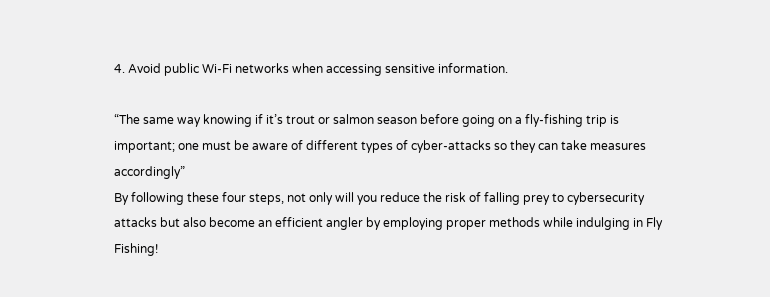4. Avoid public Wi-Fi networks when accessing sensitive information.

“The same way knowing if it’s trout or salmon season before going on a fly-fishing trip is important; one must be aware of different types of cyber-attacks so they can take measures accordingly”
By following these four steps, not only will you reduce the risk of falling prey to cybersecurity attacks but also become an efficient angler by employing proper methods while indulging in Fly Fishing!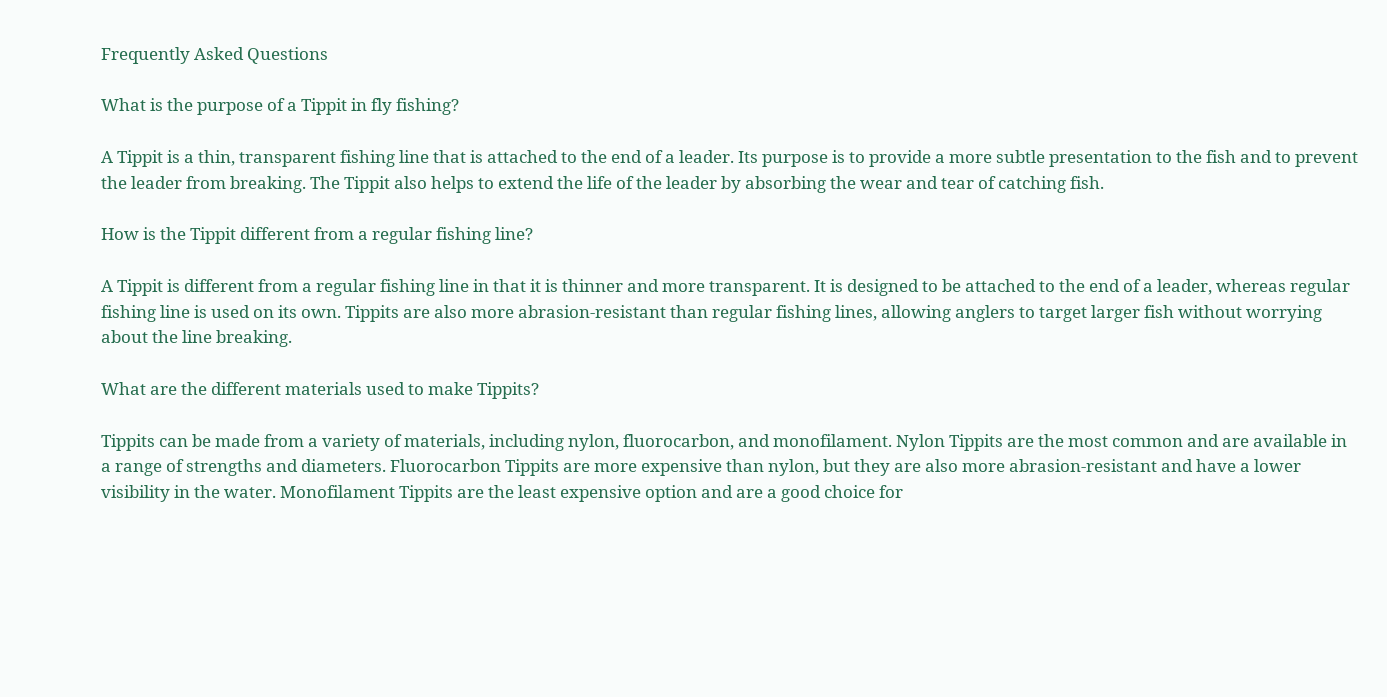Frequently Asked Questions

What is the purpose of a Tippit in fly fishing?

A Tippit is a thin, transparent fishing line that is attached to the end of a leader. Its purpose is to provide a more subtle presentation to the fish and to prevent the leader from breaking. The Tippit also helps to extend the life of the leader by absorbing the wear and tear of catching fish.

How is the Tippit different from a regular fishing line?

A Tippit is different from a regular fishing line in that it is thinner and more transparent. It is designed to be attached to the end of a leader, whereas regular fishing line is used on its own. Tippits are also more abrasion-resistant than regular fishing lines, allowing anglers to target larger fish without worrying about the line breaking.

What are the different materials used to make Tippits?

Tippits can be made from a variety of materials, including nylon, fluorocarbon, and monofilament. Nylon Tippits are the most common and are available in a range of strengths and diameters. Fluorocarbon Tippits are more expensive than nylon, but they are also more abrasion-resistant and have a lower visibility in the water. Monofilament Tippits are the least expensive option and are a good choice for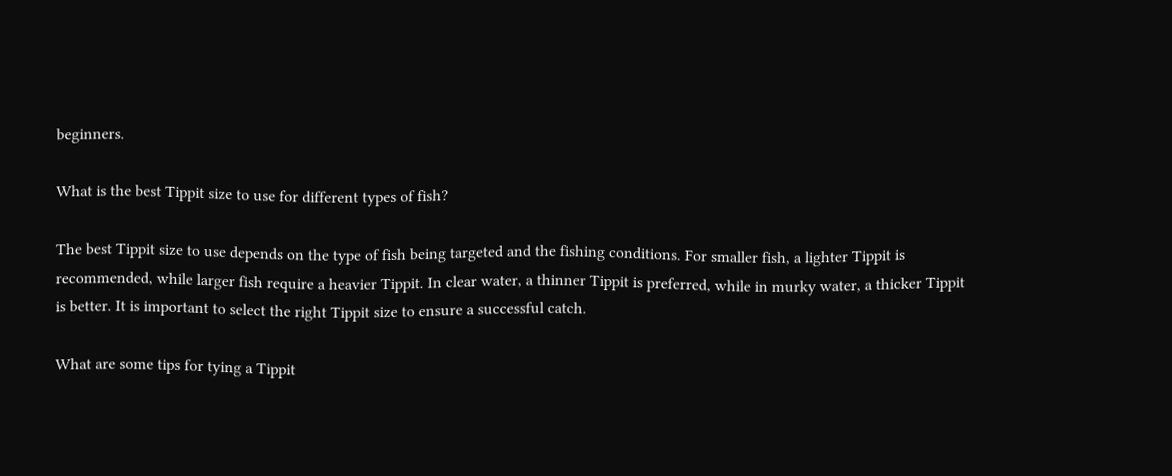beginners.

What is the best Tippit size to use for different types of fish?

The best Tippit size to use depends on the type of fish being targeted and the fishing conditions. For smaller fish, a lighter Tippit is recommended, while larger fish require a heavier Tippit. In clear water, a thinner Tippit is preferred, while in murky water, a thicker Tippit is better. It is important to select the right Tippit size to ensure a successful catch.

What are some tips for tying a Tippit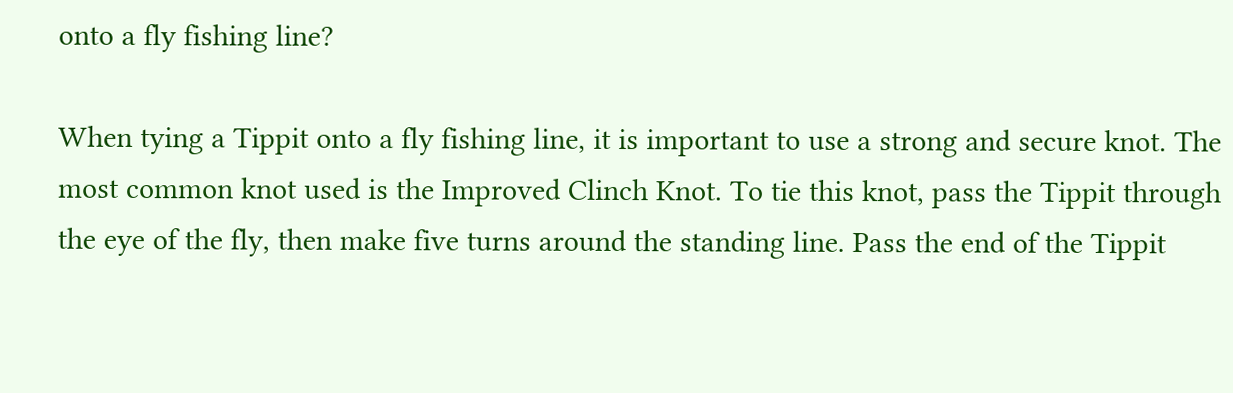onto a fly fishing line?

When tying a Tippit onto a fly fishing line, it is important to use a strong and secure knot. The most common knot used is the Improved Clinch Knot. To tie this knot, pass the Tippit through the eye of the fly, then make five turns around the standing line. Pass the end of the Tippit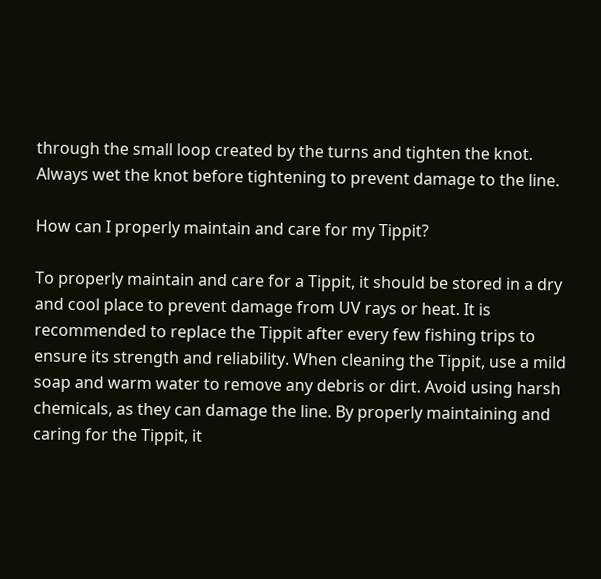through the small loop created by the turns and tighten the knot. Always wet the knot before tightening to prevent damage to the line.

How can I properly maintain and care for my Tippit?

To properly maintain and care for a Tippit, it should be stored in a dry and cool place to prevent damage from UV rays or heat. It is recommended to replace the Tippit after every few fishing trips to ensure its strength and reliability. When cleaning the Tippit, use a mild soap and warm water to remove any debris or dirt. Avoid using harsh chemicals, as they can damage the line. By properly maintaining and caring for the Tippit, it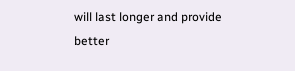will last longer and provide better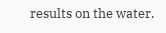results on the water.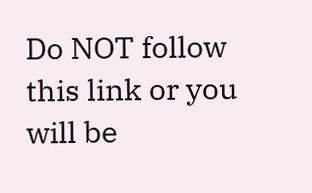Do NOT follow this link or you will be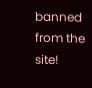banned from the site!